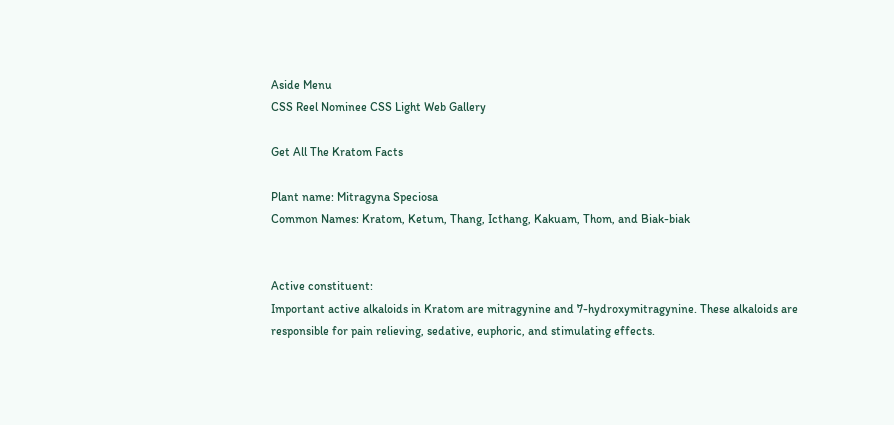Aside Menu
CSS Reel Nominee CSS Light Web Gallery

Get All The Kratom Facts

Plant name: Mitragyna Speciosa
Common Names: Kratom, Ketum, Thang, Icthang, Kakuam, Thom, and Biak-biak


Active constituent:
Important active alkaloids in Kratom are mitragynine and 7-hydroxymitragynine. These alkaloids are responsible for pain relieving, sedative, euphoric, and stimulating effects.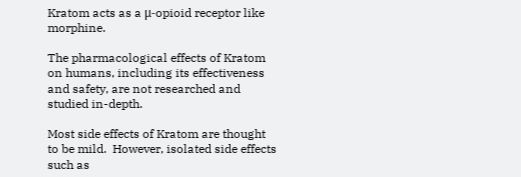Kratom acts as a μ-opioid receptor like morphine.

The pharmacological effects of Kratom on humans, including its effectiveness and safety, are not researched and studied in-depth.

Most side effects of Kratom are thought to be mild.  However, isolated side effects such as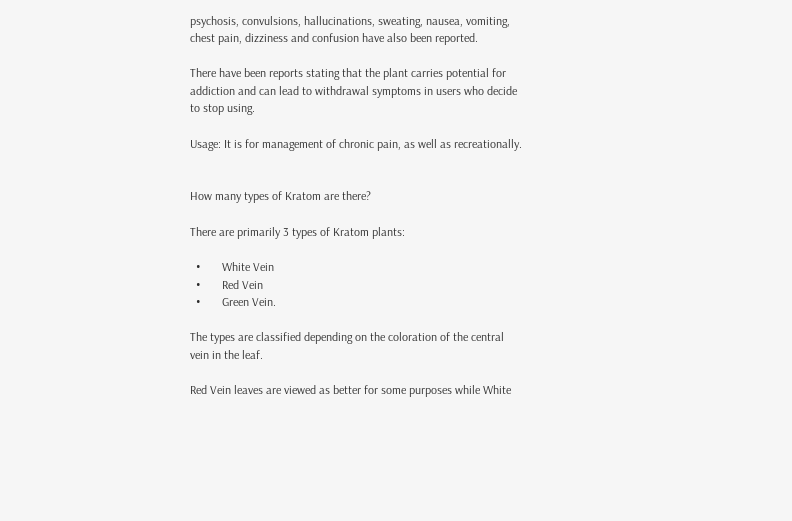psychosis, convulsions, hallucinations, sweating, nausea, vomiting, chest pain, dizziness and confusion have also been reported.

There have been reports stating that the plant carries potential for addiction and can lead to withdrawal symptoms in users who decide to stop using.

Usage: It is for management of chronic pain, as well as recreationally.


How many types of Kratom are there?

There are primarily 3 types of Kratom plants:

  •       White Vein
  •       Red Vein
  •       Green Vein.

The types are classified depending on the coloration of the central vein in the leaf.

Red Vein leaves are viewed as better for some purposes while White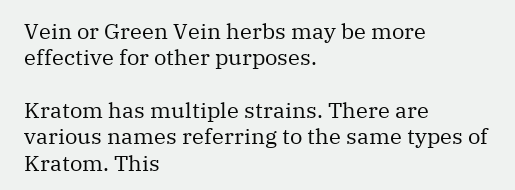Vein or Green Vein herbs may be more effective for other purposes.

Kratom has multiple strains. There are various names referring to the same types of Kratom. This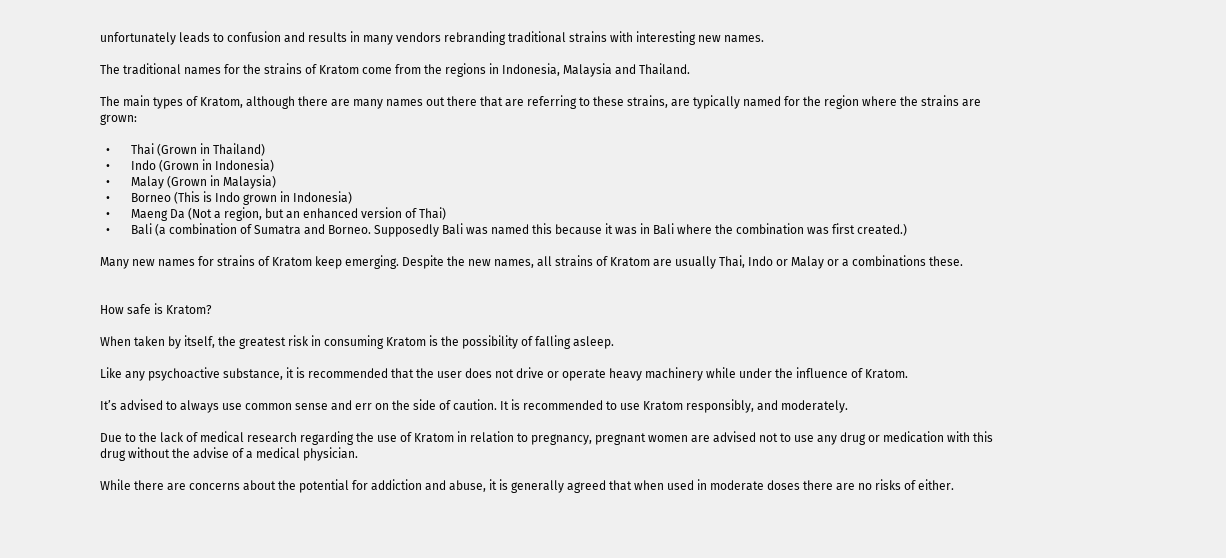unfortunately leads to confusion and results in many vendors rebranding traditional strains with interesting new names.

The traditional names for the strains of Kratom come from the regions in Indonesia, Malaysia and Thailand.

The main types of Kratom, although there are many names out there that are referring to these strains, are typically named for the region where the strains are grown:

  •       Thai (Grown in Thailand)
  •       Indo (Grown in Indonesia)
  •       Malay (Grown in Malaysia)
  •       Borneo (This is Indo grown in Indonesia)
  •       Maeng Da (Not a region, but an enhanced version of Thai)
  •       Bali (a combination of Sumatra and Borneo. Supposedly Bali was named this because it was in Bali where the combination was first created.)

Many new names for strains of Kratom keep emerging. Despite the new names, all strains of Kratom are usually Thai, Indo or Malay or a combinations these.


How safe is Kratom?

When taken by itself, the greatest risk in consuming Kratom is the possibility of falling asleep.

Like any psychoactive substance, it is recommended that the user does not drive or operate heavy machinery while under the influence of Kratom.

It’s advised to always use common sense and err on the side of caution. It is recommended to use Kratom responsibly, and moderately.

Due to the lack of medical research regarding the use of Kratom in relation to pregnancy, pregnant women are advised not to use any drug or medication with this drug without the advise of a medical physician.

While there are concerns about the potential for addiction and abuse, it is generally agreed that when used in moderate doses there are no risks of either.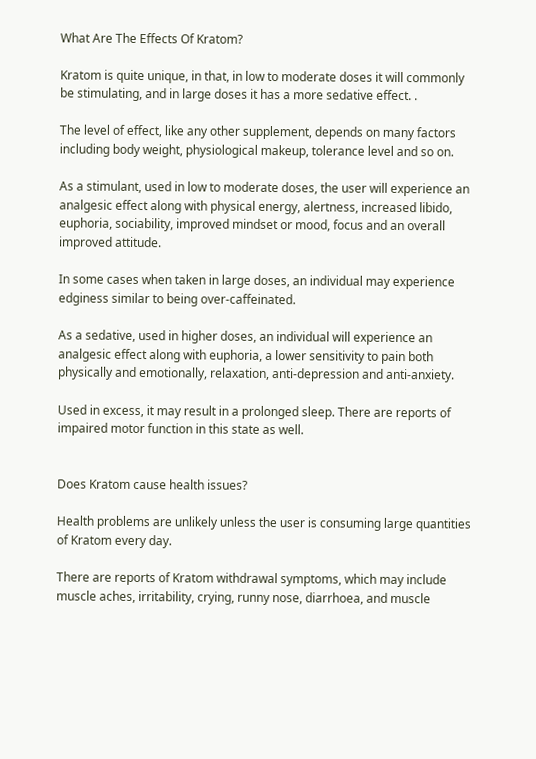What Are The Effects Of Kratom?

Kratom is quite unique, in that, in low to moderate doses it will commonly be stimulating, and in large doses it has a more sedative effect. .

The level of effect, like any other supplement, depends on many factors including body weight, physiological makeup, tolerance level and so on.

As a stimulant, used in low to moderate doses, the user will experience an analgesic effect along with physical energy, alertness, increased libido, euphoria, sociability, improved mindset or mood, focus and an overall improved attitude.

In some cases when taken in large doses, an individual may experience edginess similar to being over-caffeinated.

As a sedative, used in higher doses, an individual will experience an analgesic effect along with euphoria, a lower sensitivity to pain both physically and emotionally, relaxation, anti-depression and anti-anxiety.

Used in excess, it may result in a prolonged sleep. There are reports of impaired motor function in this state as well.


Does Kratom cause health issues?

Health problems are unlikely unless the user is consuming large quantities of Kratom every day.

There are reports of Kratom withdrawal symptoms, which may include muscle aches, irritability, crying, runny nose, diarrhoea, and muscle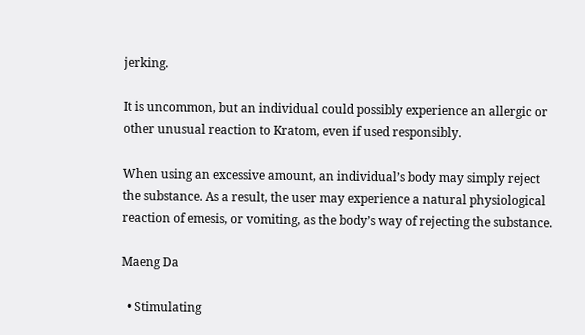jerking.

It is uncommon, but an individual could possibly experience an allergic or other unusual reaction to Kratom, even if used responsibly.

When using an excessive amount, an individual’s body may simply reject the substance. As a result, the user may experience a natural physiological reaction of emesis, or vomiting, as the body’s way of rejecting the substance.

Maeng Da

  • Stimulating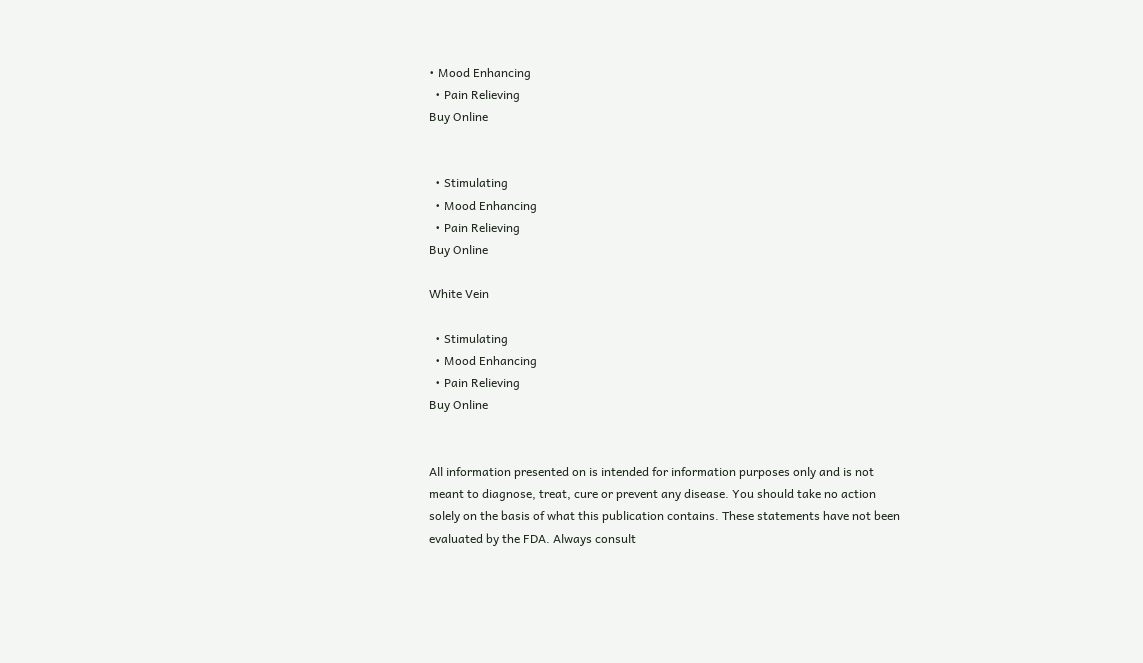• Mood Enhancing
  • Pain Relieving
Buy Online


  • Stimulating
  • Mood Enhancing
  • Pain Relieving
Buy Online

White Vein

  • Stimulating
  • Mood Enhancing
  • Pain Relieving
Buy Online


All information presented on is intended for information purposes only and is not meant to diagnose, treat, cure or prevent any disease. You should take no action solely on the basis of what this publication contains. These statements have not been evaluated by the FDA. Always consult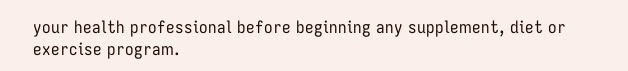your health professional before beginning any supplement, diet or exercise program.